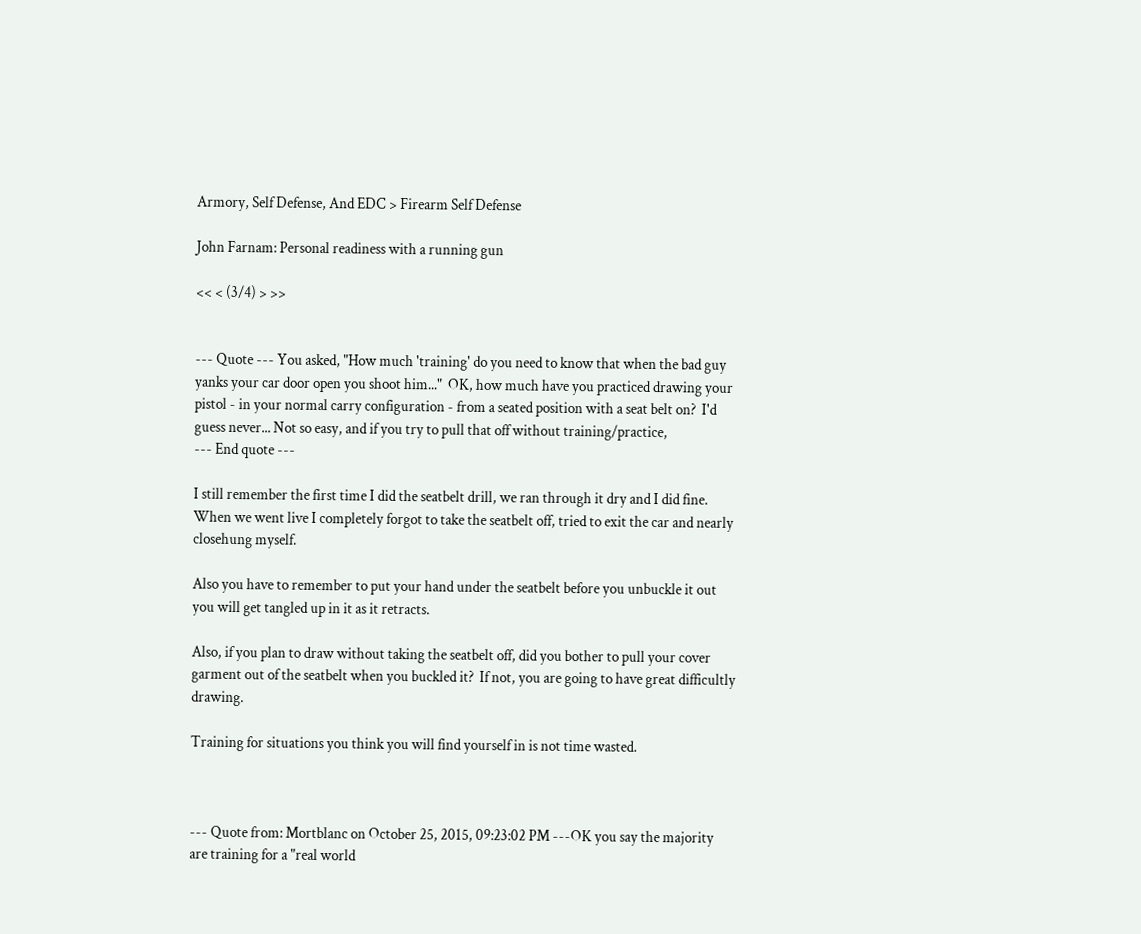Armory, Self Defense, And EDC > Firearm Self Defense

John Farnam: Personal readiness with a running gun

<< < (3/4) > >>


--- Quote --- You asked, "How much 'training' do you need to know that when the bad guy yanks your car door open you shoot him..."  OK, how much have you practiced drawing your pistol - in your normal carry configuration - from a seated position with a seat belt on?  I'd guess never... Not so easy, and if you try to pull that off without training/practice,
--- End quote ---

I still remember the first time I did the seatbelt drill, we ran through it dry and I did fine. When we went live I completely forgot to take the seatbelt off, tried to exit the car and nearly closehung myself.

Also you have to remember to put your hand under the seatbelt before you unbuckle it out you will get tangled up in it as it retracts.

Also, if you plan to draw without taking the seatbelt off, did you bother to pull your cover garment out of the seatbelt when you buckled it?  If not, you are going to have great difficultly drawing.

Training for situations you think you will find yourself in is not time wasted.



--- Quote from: Mortblanc on October 25, 2015, 09:23:02 PM ---OK you say the majority are training for a "real world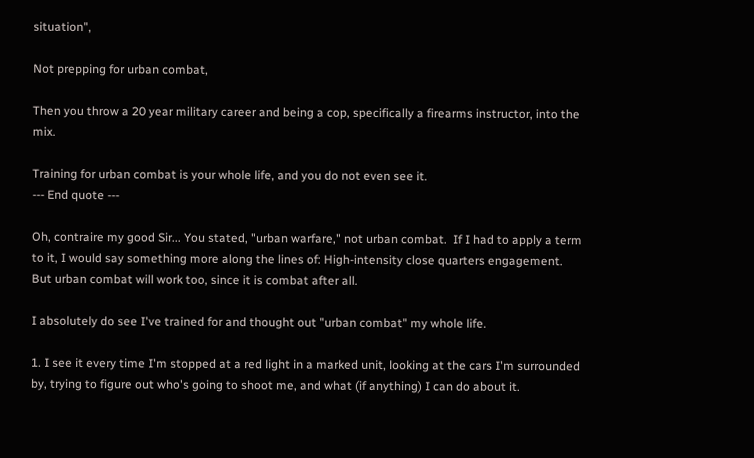situation",

Not prepping for urban combat,

Then you throw a 20 year military career and being a cop, specifically a firearms instructor, into the mix.

Training for urban combat is your whole life, and you do not even see it.
--- End quote ---

Oh, contraire my good Sir... You stated, "urban warfare," not urban combat.  If I had to apply a term to it, I would say something more along the lines of: High-intensity close quarters engagement.  But urban combat will work too, since it is combat after all.

I absolutely do see I've trained for and thought out "urban combat" my whole life.

1. I see it every time I'm stopped at a red light in a marked unit, looking at the cars I'm surrounded by, trying to figure out who's going to shoot me, and what (if anything) I can do about it.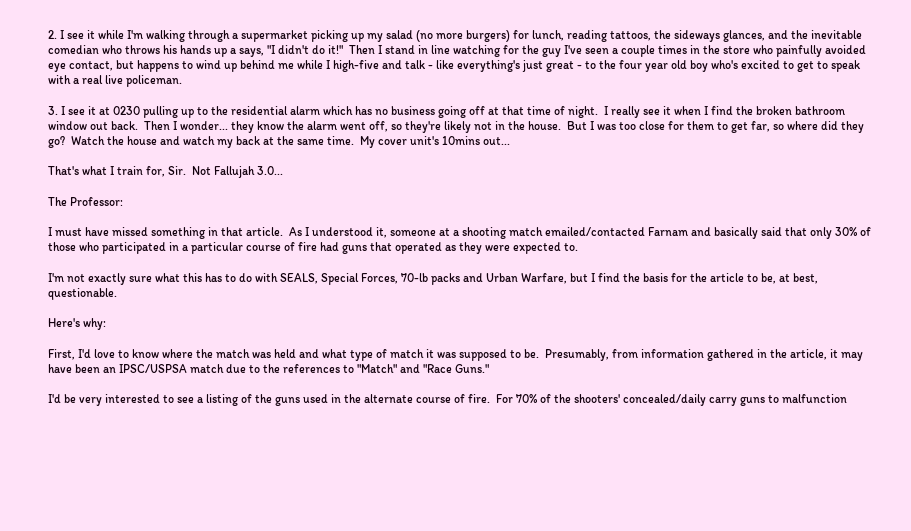2. I see it while I'm walking through a supermarket picking up my salad (no more burgers) for lunch, reading tattoos, the sideways glances, and the inevitable comedian who throws his hands up a says, "I didn't do it!"  Then I stand in line watching for the guy I've seen a couple times in the store who painfully avoided eye contact, but happens to wind up behind me while I high-five and talk - like everything's just great - to the four year old boy who's excited to get to speak with a real live policeman.

3. I see it at 0230 pulling up to the residential alarm which has no business going off at that time of night.  I really see it when I find the broken bathroom window out back.  Then I wonder... they know the alarm went off, so they're likely not in the house.  But I was too close for them to get far, so where did they go?  Watch the house and watch my back at the same time.  My cover unit's 10mins out...

That's what I train for, Sir.  Not Fallujah 3.0...

The Professor:

I must have missed something in that article.  As I understood it, someone at a shooting match emailed/contacted Farnam and basically said that only 30% of those who participated in a particular course of fire had guns that operated as they were expected to.

I'm not exactly sure what this has to do with SEALS, Special Forces, 70-lb packs and Urban Warfare, but I find the basis for the article to be, at best, questionable.

Here's why:

First, I'd love to know where the match was held and what type of match it was supposed to be.  Presumably, from information gathered in the article, it may have been an IPSC/USPSA match due to the references to "Match" and "Race Guns."

I'd be very interested to see a listing of the guns used in the alternate course of fire.  For 70% of the shooters' concealed/daily carry guns to malfunction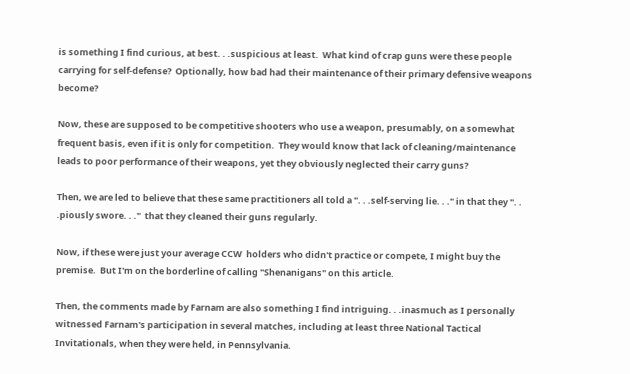is something I find curious, at best. . .suspicious at least.  What kind of crap guns were these people carrying for self-defense?  Optionally, how bad had their maintenance of their primary defensive weapons become?

Now, these are supposed to be competitive shooters who use a weapon, presumably, on a somewhat frequent basis, even if it is only for competition.  They would know that lack of cleaning/maintenance leads to poor performance of their weapons, yet they obviously neglected their carry guns?

Then, we are led to believe that these same practitioners all told a ". . .self-serving lie. . ." in that they ". . .piously swore. . ."  that they cleaned their guns regularly.

Now, if these were just your average CCW  holders who didn't practice or compete, I might buy the  premise.  But I'm on the borderline of calling "Shenanigans" on this article.

Then, the comments made by Farnam are also something I find intriguing. . .inasmuch as I personally witnessed Farnam's participation in several matches, including at least three National Tactical Invitationals, when they were held, in Pennsylvania.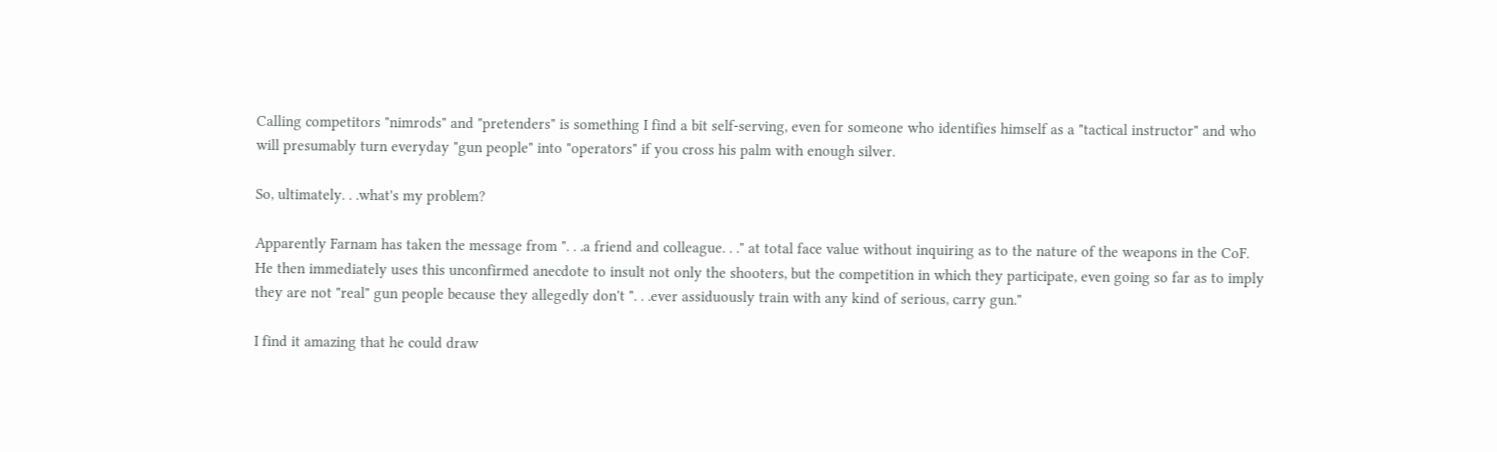Calling competitors "nimrods" and "pretenders" is something I find a bit self-serving, even for someone who identifies himself as a "tactical instructor" and who will presumably turn everyday "gun people" into "operators" if you cross his palm with enough silver.

So, ultimately. . .what's my problem?

Apparently Farnam has taken the message from ". . .a friend and colleague. . ." at total face value without inquiring as to the nature of the weapons in the CoF.   He then immediately uses this unconfirmed anecdote to insult not only the shooters, but the competition in which they participate, even going so far as to imply they are not "real" gun people because they allegedly don't ". . .ever assiduously train with any kind of serious, carry gun."

I find it amazing that he could draw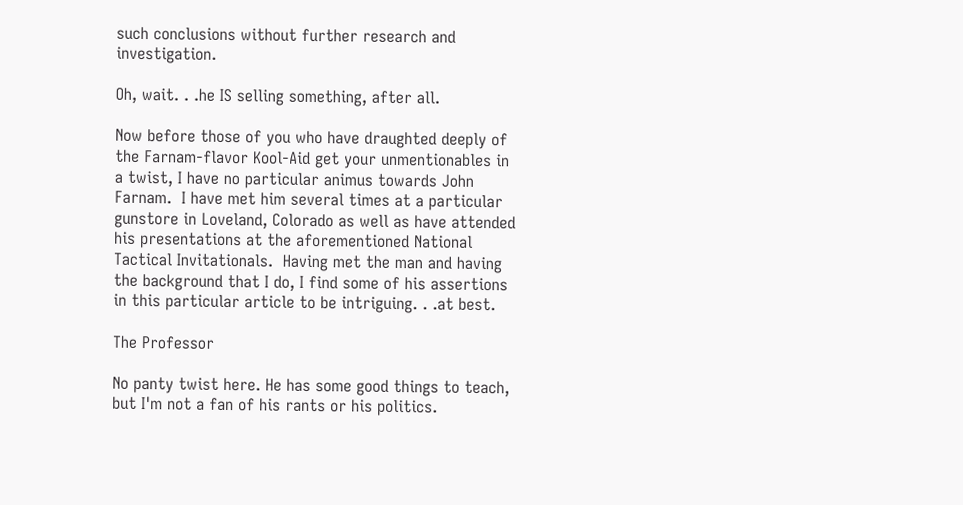such conclusions without further research and investigation.

Oh, wait. . .he IS selling something, after all.

Now before those of you who have draughted deeply of the Farnam-flavor Kool-Aid get your unmentionables in a twist, I have no particular animus towards John Farnam.  I have met him several times at a particular gunstore in Loveland, Colorado as well as have attended his presentations at the aforementioned National Tactical Invitationals.  Having met the man and having the background that I do, I find some of his assertions in this particular article to be intriguing. . .at best.

The Professor

No panty twist here. He has some good things to teach, but I'm not a fan of his rants or his politics.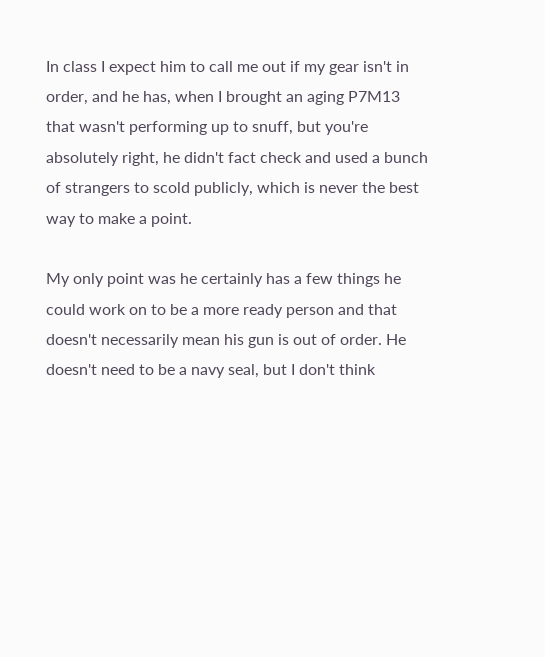In class I expect him to call me out if my gear isn't in order, and he has, when I brought an aging P7M13 that wasn't performing up to snuff, but you're absolutely right, he didn't fact check and used a bunch of strangers to scold publicly, which is never the best way to make a point.

My only point was he certainly has a few things he could work on to be a more ready person and that doesn't necessarily mean his gun is out of order. He doesn't need to be a navy seal, but I don't think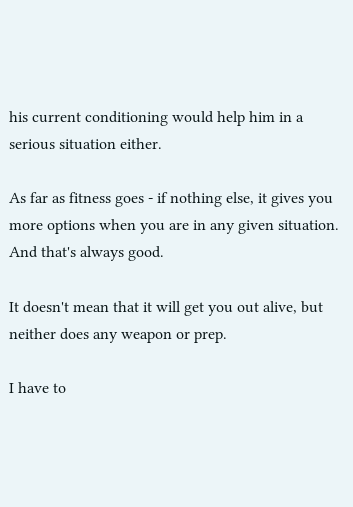his current conditioning would help him in a serious situation either.

As far as fitness goes - if nothing else, it gives you more options when you are in any given situation.  And that's always good.

It doesn't mean that it will get you out alive, but neither does any weapon or prep.

I have to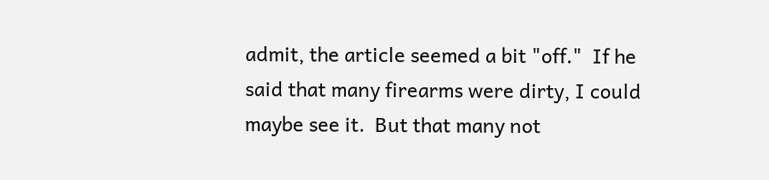admit, the article seemed a bit "off."  If he said that many firearms were dirty, I could maybe see it.  But that many not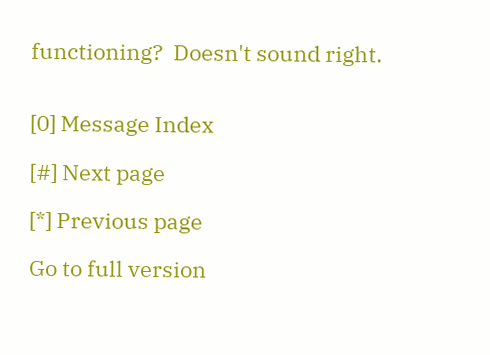functioning?  Doesn't sound right.


[0] Message Index

[#] Next page

[*] Previous page

Go to full version